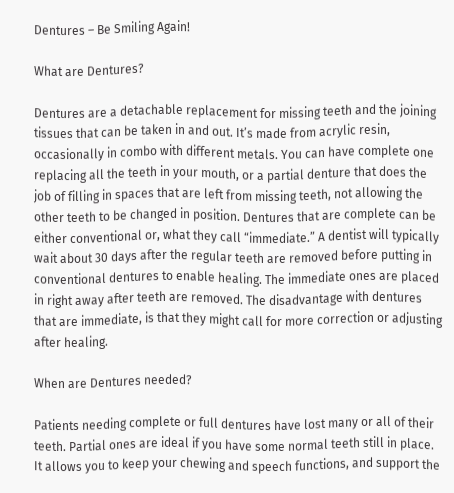Dentures – Be Smiling Again!

What are Dentures?

Dentures are a detachable replacement for missing teeth and the joining tissues that can be taken in and out. It’s made from acrylic resin, occasionally in combo with different metals. You can have complete one replacing all the teeth in your mouth, or a partial denture that does the job of filling in spaces that are left from missing teeth, not allowing the other teeth to be changed in position. Dentures that are complete can be either conventional or, what they call “immediate.” A dentist will typically wait about 30 days after the regular teeth are removed before putting in conventional dentures to enable healing. The immediate ones are placed in right away after teeth are removed. The disadvantage with dentures that are immediate, is that they might call for more correction or adjusting after healing.

When are Dentures needed?

Patients needing complete or full dentures have lost many or all of their teeth. Partial ones are ideal if you have some normal teeth still in place. It allows you to keep your chewing and speech functions, and support the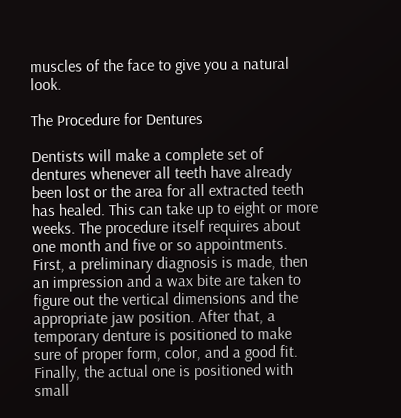muscles of the face to give you a natural look.

The Procedure for Dentures

Dentists will make a complete set of dentures whenever all teeth have already been lost or the area for all extracted teeth has healed. This can take up to eight or more weeks. The procedure itself requires about one month and five or so appointments. First, a preliminary diagnosis is made, then an impression and a wax bite are taken to figure out the vertical dimensions and the appropriate jaw position. After that, a temporary denture is positioned to make sure of proper form, color, and a good fit. Finally, the actual one is positioned with small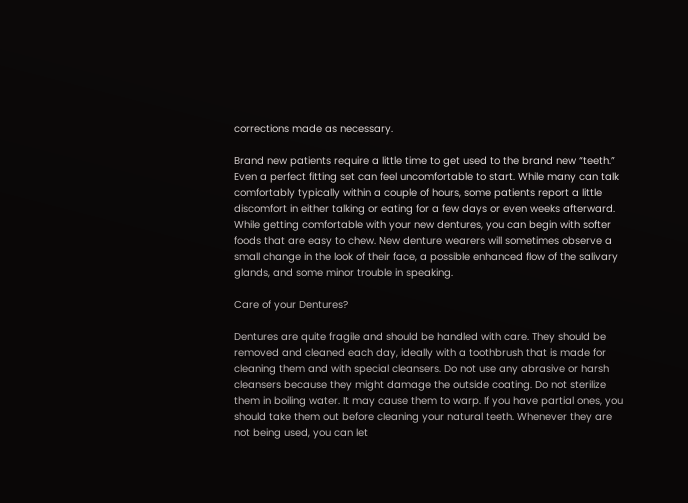corrections made as necessary.

Brand new patients require a little time to get used to the brand new “teeth.” Even a perfect fitting set can feel uncomfortable to start. While many can talk comfortably typically within a couple of hours, some patients report a little discomfort in either talking or eating for a few days or even weeks afterward. While getting comfortable with your new dentures, you can begin with softer foods that are easy to chew. New denture wearers will sometimes observe a small change in the look of their face, a possible enhanced flow of the salivary glands, and some minor trouble in speaking.

Care of your Dentures?

Dentures are quite fragile and should be handled with care. They should be removed and cleaned each day, ideally with a toothbrush that is made for cleaning them and with special cleansers. Do not use any abrasive or harsh cleansers because they might damage the outside coating. Do not sterilize them in boiling water. It may cause them to warp. If you have partial ones, you should take them out before cleaning your natural teeth. Whenever they are not being used, you can let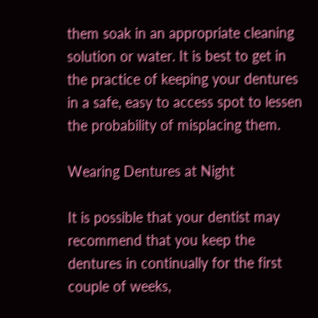them soak in an appropriate cleaning solution or water. It is best to get in the practice of keeping your dentures in a safe, easy to access spot to lessen the probability of misplacing them.

Wearing Dentures at Night

It is possible that your dentist may recommend that you keep the dentures in continually for the first couple of weeks,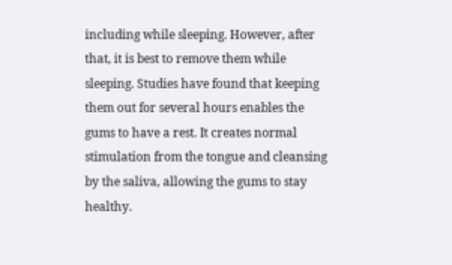including while sleeping. However, after that, it is best to remove them while sleeping. Studies have found that keeping them out for several hours enables the gums to have a rest. It creates normal stimulation from the tongue and cleansing by the saliva, allowing the gums to stay healthy.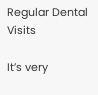Regular Dental Visits

It’s very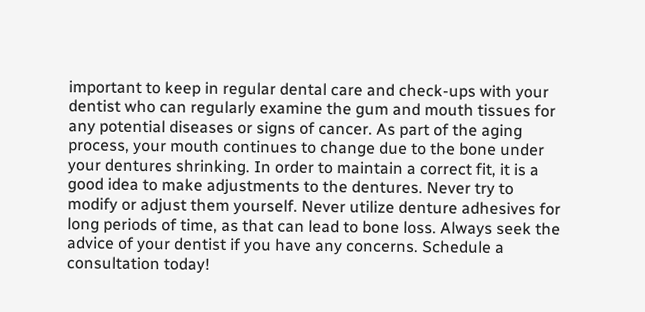important to keep in regular dental care and check-ups with your dentist who can regularly examine the gum and mouth tissues for any potential diseases or signs of cancer. As part of the aging process, your mouth continues to change due to the bone under your dentures shrinking. In order to maintain a correct fit, it is a good idea to make adjustments to the dentures. Never try to modify or adjust them yourself. Never utilize denture adhesives for long periods of time, as that can lead to bone loss. Always seek the advice of your dentist if you have any concerns. Schedule a consultation today!